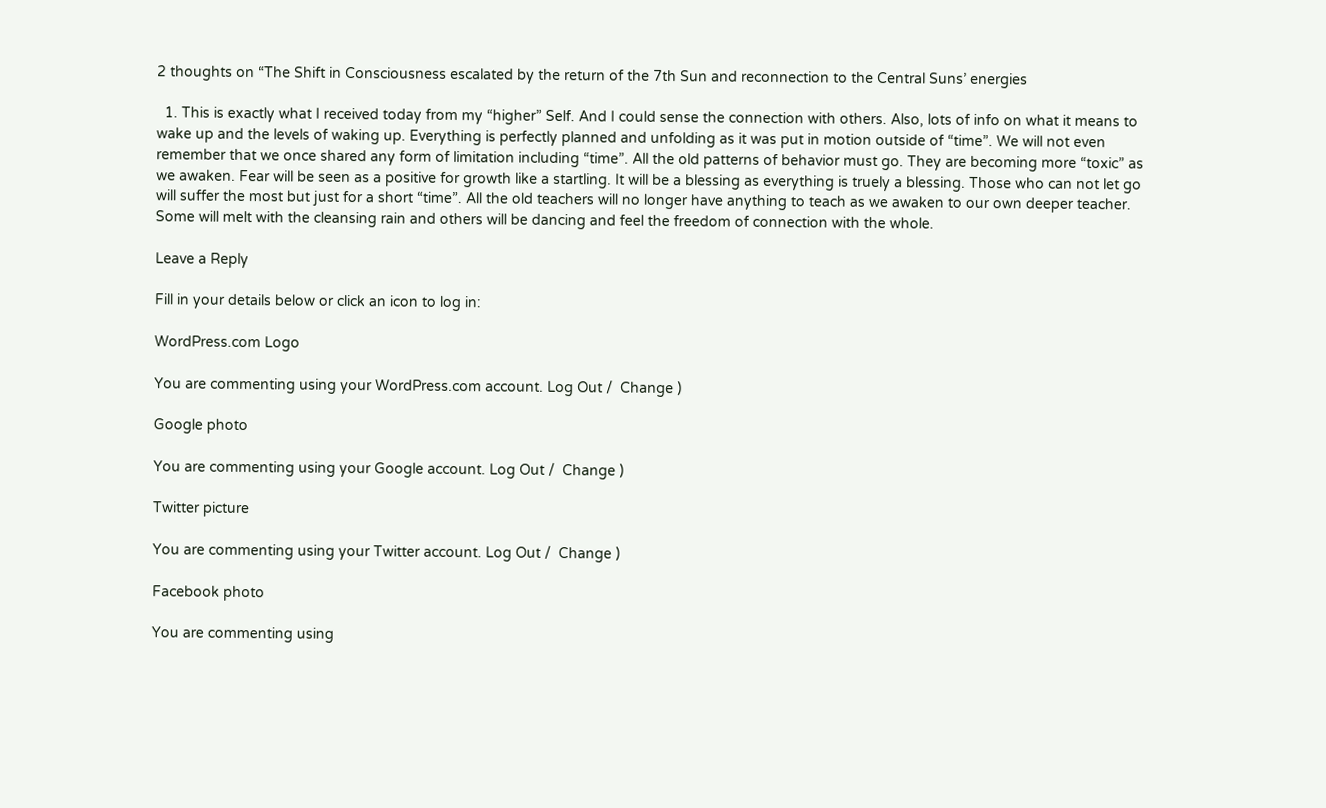2 thoughts on “The Shift in Consciousness escalated by the return of the 7th Sun and reconnection to the Central Suns’ energies

  1. This is exactly what I received today from my “higher” Self. And I could sense the connection with others. Also, lots of info on what it means to wake up and the levels of waking up. Everything is perfectly planned and unfolding as it was put in motion outside of “time”. We will not even remember that we once shared any form of limitation including “time”. All the old patterns of behavior must go. They are becoming more “toxic” as we awaken. Fear will be seen as a positive for growth like a startling. It will be a blessing as everything is truely a blessing. Those who can not let go will suffer the most but just for a short “time”. All the old teachers will no longer have anything to teach as we awaken to our own deeper teacher. Some will melt with the cleansing rain and others will be dancing and feel the freedom of connection with the whole.

Leave a Reply

Fill in your details below or click an icon to log in:

WordPress.com Logo

You are commenting using your WordPress.com account. Log Out /  Change )

Google photo

You are commenting using your Google account. Log Out /  Change )

Twitter picture

You are commenting using your Twitter account. Log Out /  Change )

Facebook photo

You are commenting using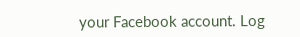your Facebook account. Log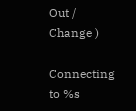Out /  Change )

Connecting to %s